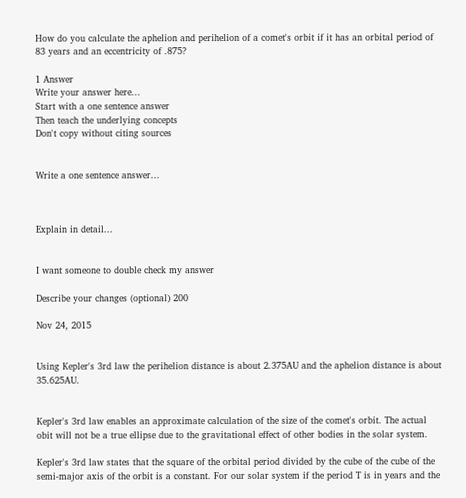How do you calculate the aphelion and perihelion of a comet's orbit if it has an orbital period of 83 years and an eccentricity of .875?

1 Answer
Write your answer here...
Start with a one sentence answer
Then teach the underlying concepts
Don't copy without citing sources


Write a one sentence answer...



Explain in detail...


I want someone to double check my answer

Describe your changes (optional) 200

Nov 24, 2015


Using Kepler's 3rd law the perihelion distance is about 2.375AU and the aphelion distance is about 35.625AU.


Kepler's 3rd law enables an approximate calculation of the size of the comet's orbit. The actual obit will not be a true ellipse due to the gravitational effect of other bodies in the solar system.

Kepler's 3rd law states that the square of the orbital period divided by the cube of the cube of the semi-major axis of the orbit is a constant. For our solar system if the period T is in years and the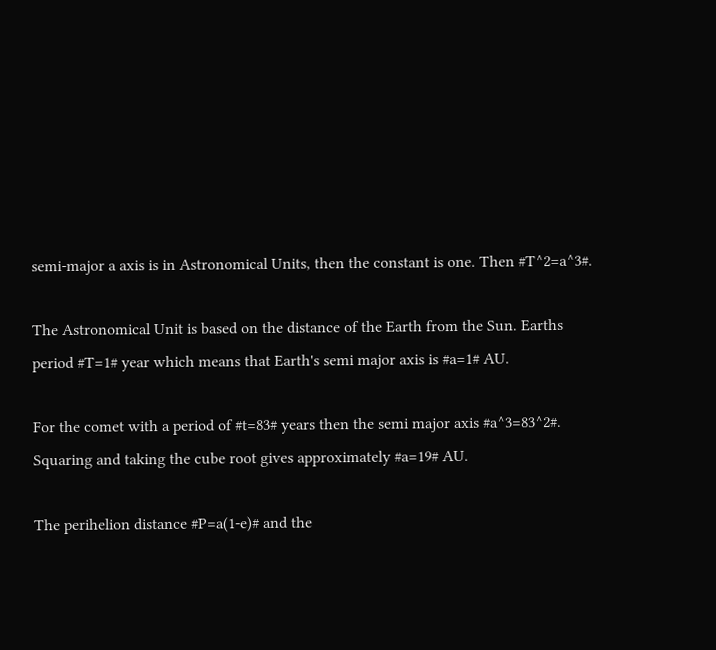semi-major a axis is in Astronomical Units, then the constant is one. Then #T^2=a^3#.

The Astronomical Unit is based on the distance of the Earth from the Sun. Earths period #T=1# year which means that Earth's semi major axis is #a=1# AU.

For the comet with a period of #t=83# years then the semi major axis #a^3=83^2#. Squaring and taking the cube root gives approximately #a=19# AU.

The perihelion distance #P=a(1-e)# and the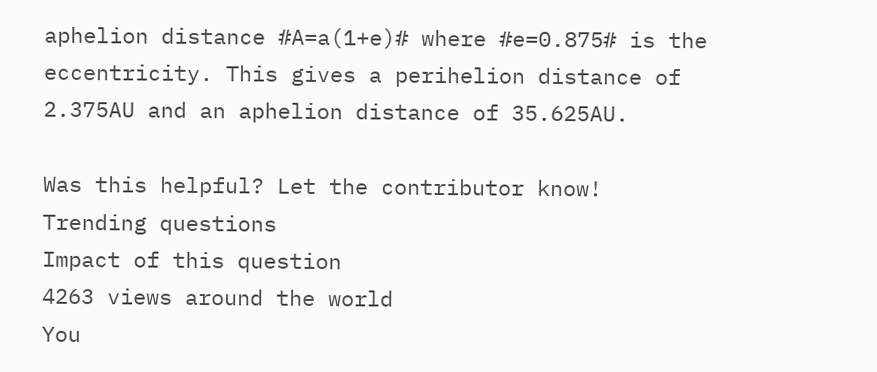aphelion distance #A=a(1+e)# where #e=0.875# is the eccentricity. This gives a perihelion distance of 2.375AU and an aphelion distance of 35.625AU.

Was this helpful? Let the contributor know!
Trending questions
Impact of this question
4263 views around the world
You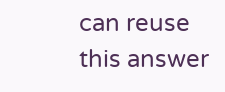can reuse this answer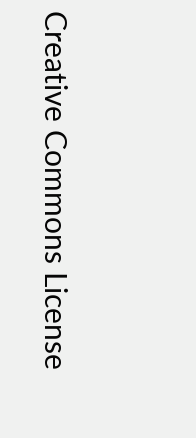Creative Commons License